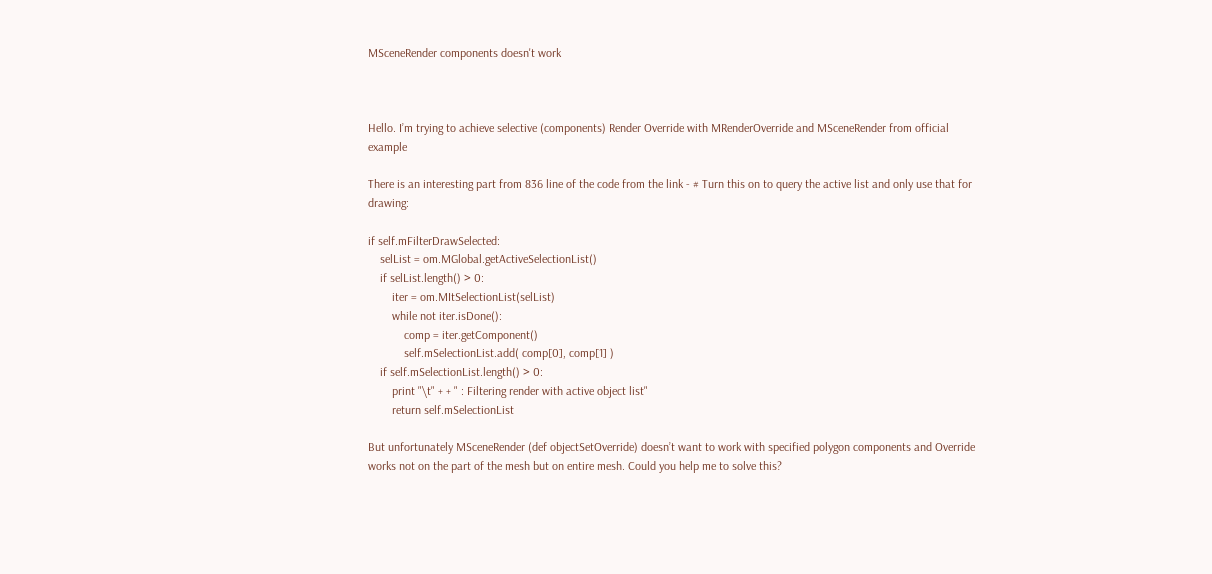MSceneRender components doesn't work



Hello. I’m trying to achieve selective (components) Render Override with MRenderOverride and MSceneRender from official example

There is an interesting part from 836 line of the code from the link - # Turn this on to query the active list and only use that for drawing:

if self.mFilterDrawSelected:
    selList = om.MGlobal.getActiveSelectionList()
    if selList.length() > 0:
        iter = om.MItSelectionList(selList)
        while not iter.isDone():
            comp = iter.getComponent()
            self.mSelectionList.add( comp[0], comp[1] )
    if self.mSelectionList.length() > 0:
        print "\t" + + " : Filtering render with active object list"
        return self.mSelectionList

But unfortunately MSceneRender (def objectSetOverride) doesn’t want to work with specified polygon components and Override works not on the part of the mesh but on entire mesh. Could you help me to solve this?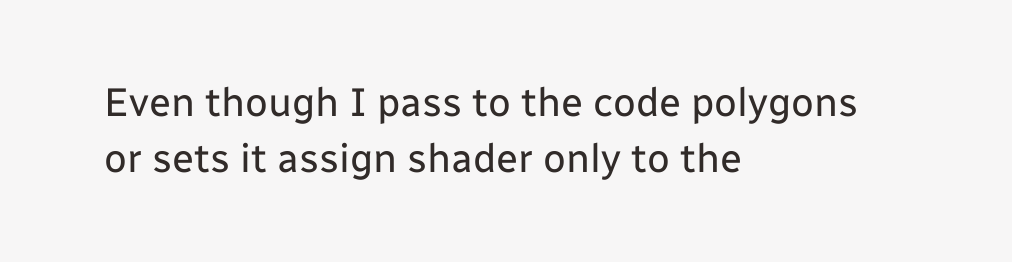Even though I pass to the code polygons or sets it assign shader only to the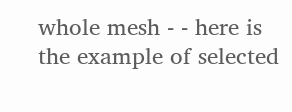whole mesh - - here is the example of selected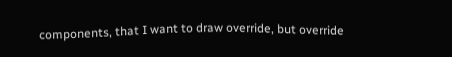components, that I want to draw override, but override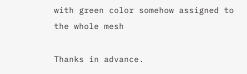with green color somehow assigned to the whole mesh

Thanks in advance.